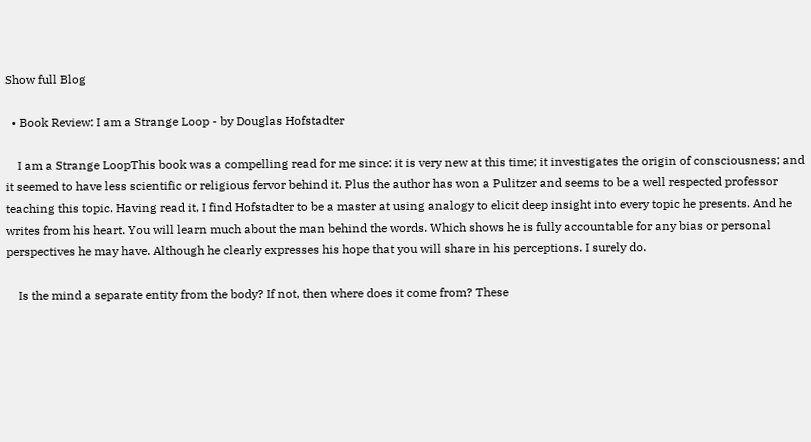Show full Blog

  • Book Review: I am a Strange Loop - by Douglas Hofstadter

    I am a Strange LoopThis book was a compelling read for me since: it is very new at this time; it investigates the origin of consciousness; and it seemed to have less scientific or religious fervor behind it. Plus the author has won a Pulitzer and seems to be a well respected professor teaching this topic. Having read it, I find Hofstadter to be a master at using analogy to elicit deep insight into every topic he presents. And he writes from his heart. You will learn much about the man behind the words. Which shows he is fully accountable for any bias or personal perspectives he may have. Although he clearly expresses his hope that you will share in his perceptions. I surely do.

    Is the mind a separate entity from the body? If not, then where does it come from? These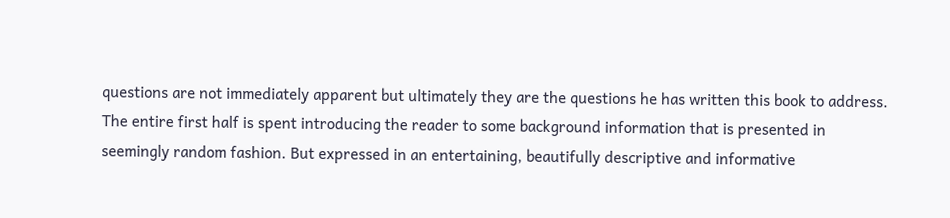questions are not immediately apparent but ultimately they are the questions he has written this book to address. The entire first half is spent introducing the reader to some background information that is presented in seemingly random fashion. But expressed in an entertaining, beautifully descriptive and informative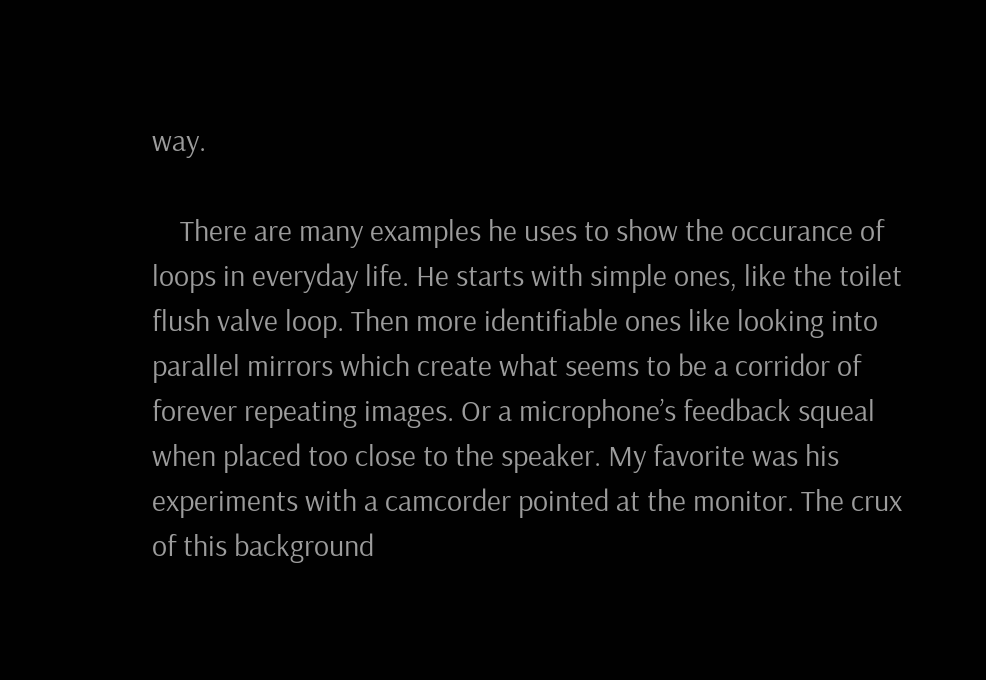way.

    There are many examples he uses to show the occurance of loops in everyday life. He starts with simple ones, like the toilet flush valve loop. Then more identifiable ones like looking into parallel mirrors which create what seems to be a corridor of forever repeating images. Or a microphone’s feedback squeal when placed too close to the speaker. My favorite was his experiments with a camcorder pointed at the monitor. The crux of this background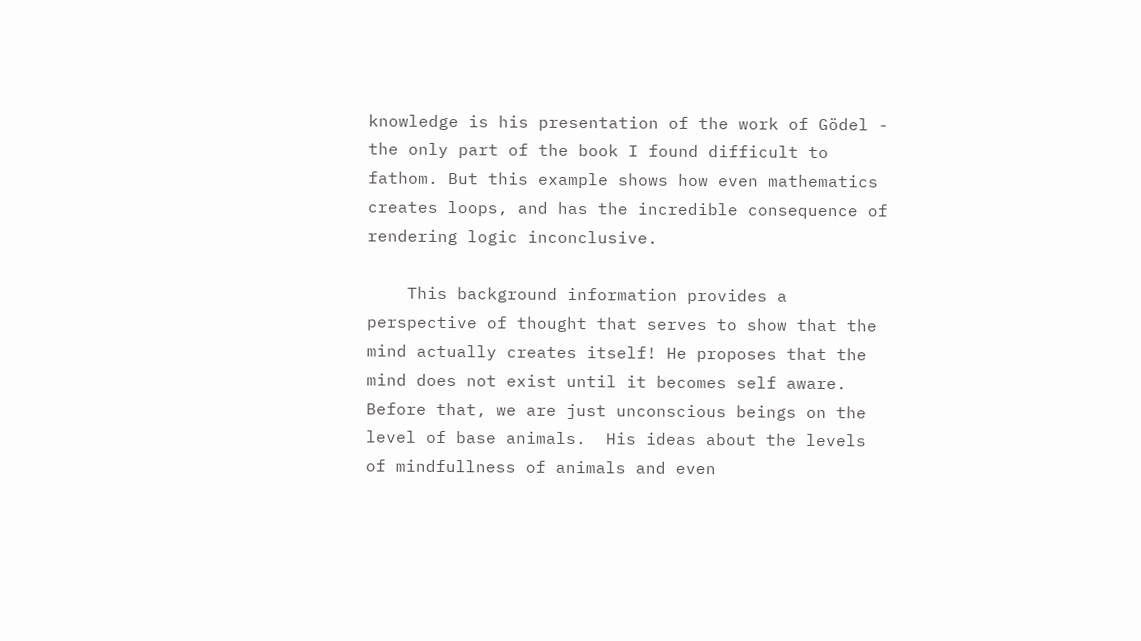knowledge is his presentation of the work of Gödel - the only part of the book I found difficult to fathom. But this example shows how even mathematics creates loops, and has the incredible consequence of rendering logic inconclusive.

    This background information provides a perspective of thought that serves to show that the mind actually creates itself! He proposes that the mind does not exist until it becomes self aware. Before that, we are just unconscious beings on the level of base animals.  His ideas about the levels of mindfullness of animals and even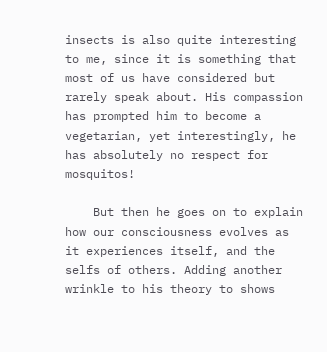insects is also quite interesting to me, since it is something that most of us have considered but rarely speak about. His compassion has prompted him to become a vegetarian, yet interestingly, he has absolutely no respect for mosquitos!

    But then he goes on to explain how our consciousness evolves as it experiences itself, and the selfs of others. Adding another wrinkle to his theory to shows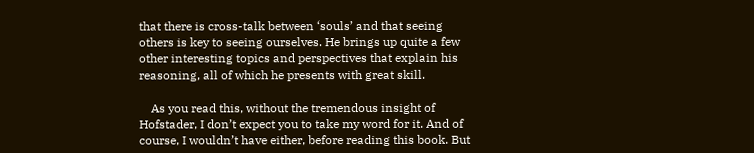that there is cross-talk between ‘souls’ and that seeing others is key to seeing ourselves. He brings up quite a few other interesting topics and perspectives that explain his reasoning, all of which he presents with great skill.

    As you read this, without the tremendous insight of Hofstader, I don’t expect you to take my word for it. And of course, I wouldn’t have either, before reading this book. But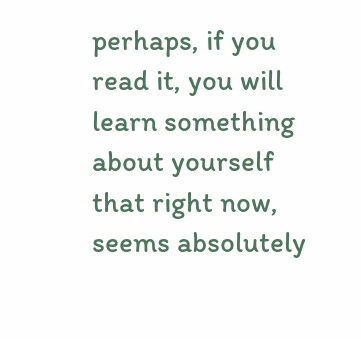perhaps, if you read it, you will learn something about yourself that right now, seems absolutely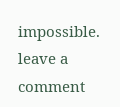impossible. leave a comment